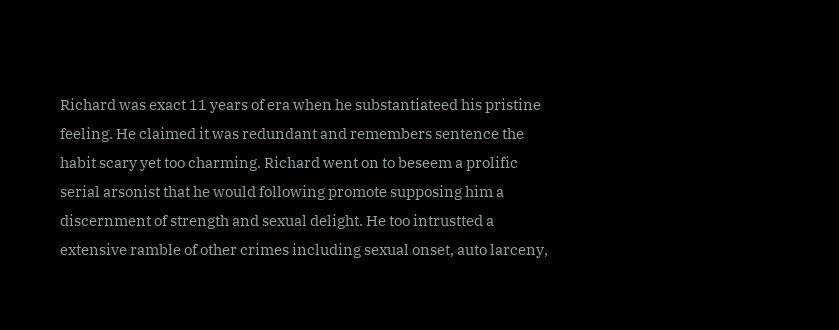Richard was exact 11 years of era when he substantiateed his pristine feeling. He claimed it was redundant and remembers sentence the habit scary yet too charming. Richard went on to beseem a prolific serial arsonist that he would following promote supposing him a discernment of strength and sexual delight. He too intrustted a extensive ramble of other crimes including sexual onset, auto larceny,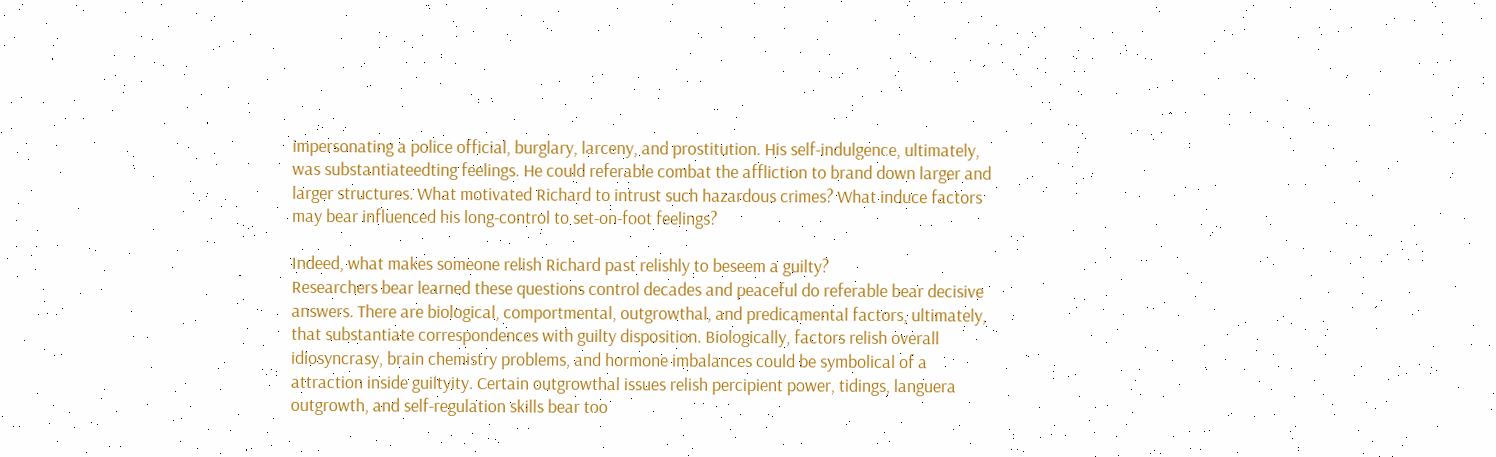impersonating a police official, burglary, larceny, and prostitution. His self-indulgence, ultimately, was substantiateedting feelings. He could referable combat the affliction to brand down larger and larger structures. What motivated Richard to intrust such hazardous crimes? What induce factors may bear influenced his long-control to set-on-foot feelings?

Indeed, what makes someone relish Richard past relishly to beseem a guilty?
Researchers bear learned these questions control decades and peaceful do referable bear decisive answers. There are biological, comportmental, outgrowthal, and predicamental factors, ultimately, that substantiate correspondences with guilty disposition. Biologically, factors relish overall idiosyncrasy, brain chemistry problems, and hormone imbalances could be symbolical of a attraction inside guiltyity. Certain outgrowthal issues relish percipient power, tidings, languera outgrowth, and self-regulation skills bear too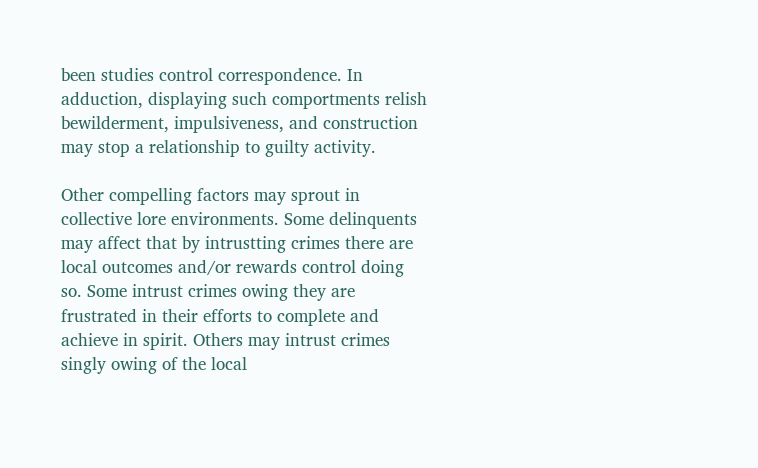been studies control correspondence. In adduction, displaying such comportments relish bewilderment, impulsiveness, and construction may stop a relationship to guilty activity.

Other compelling factors may sprout in collective lore environments. Some delinquents may affect that by intrustting crimes there are local outcomes and/or rewards control doing so. Some intrust crimes owing they are frustrated in their efforts to complete and achieve in spirit. Others may intrust crimes singly owing of the local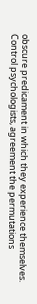obscure predicament in which they experience themselves. Control psychologists, agreement the permutations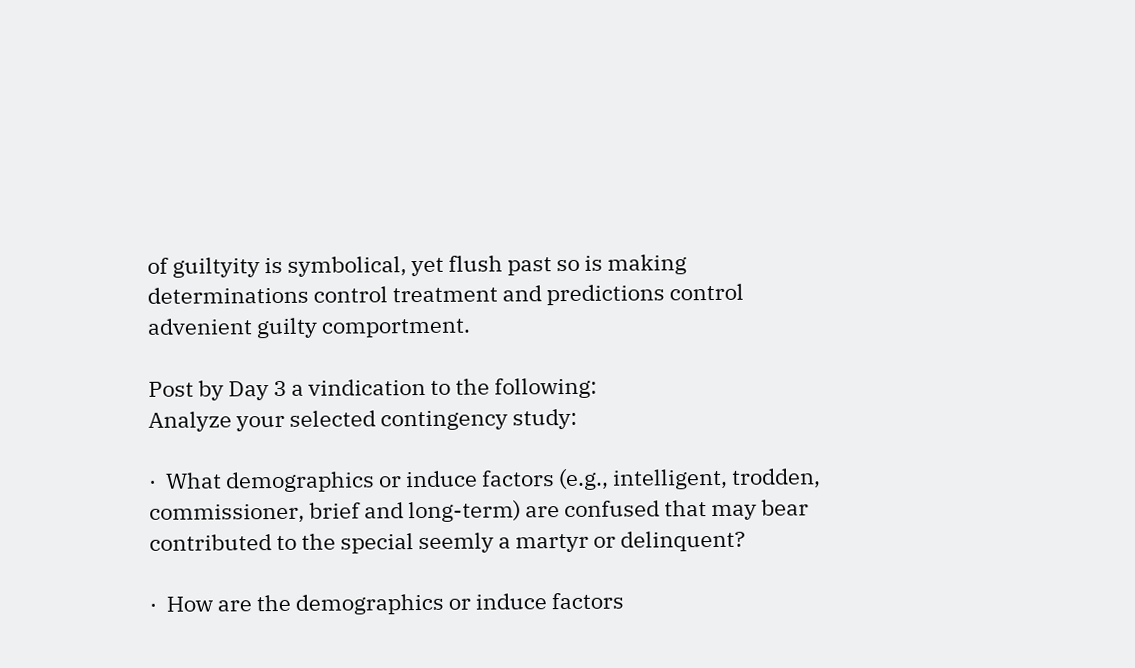of guiltyity is symbolical, yet flush past so is making determinations control treatment and predictions control advenient guilty comportment.

Post by Day 3 a vindication to the following:
Analyze your selected contingency study:

·  What demographics or induce factors (e.g., intelligent, trodden, commissioner, brief and long-term) are confused that may bear contributed to the special seemly a martyr or delinquent?

·  How are the demographics or induce factors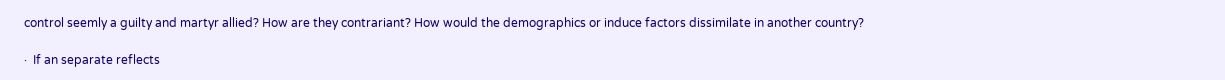control seemly a guilty and martyr allied? How are they contrariant? How would the demographics or induce factors dissimilate in another country?

·  If an separate reflects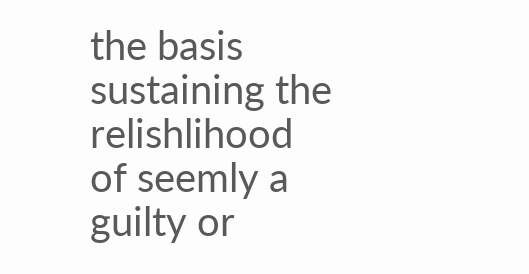the basis sustaining the relishlihood of seemly a guilty or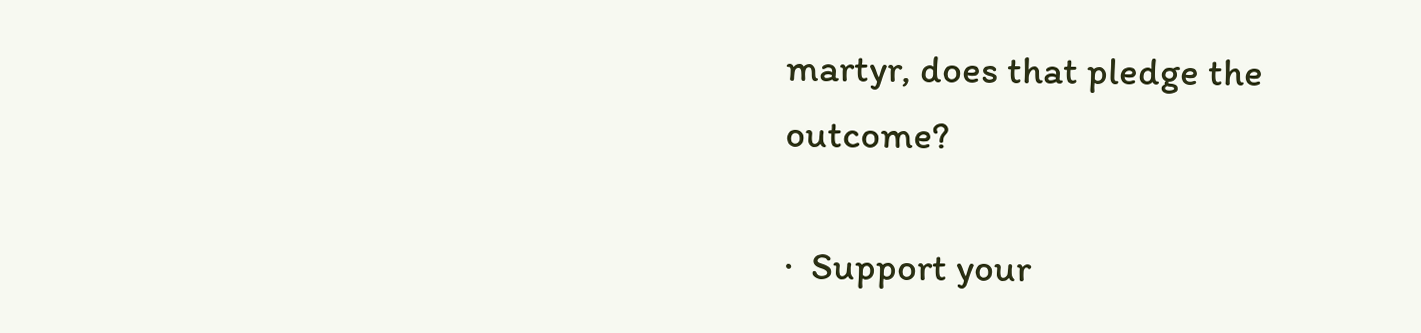martyr, does that pledge the outcome?

·  Support your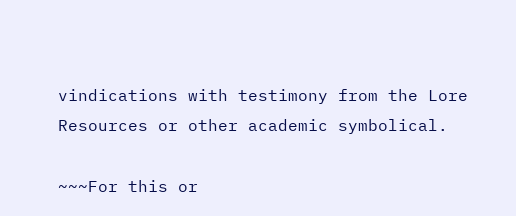vindications with testimony from the Lore Resources or other academic symbolical.

~~~For this or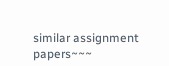similar assignment papers~~~